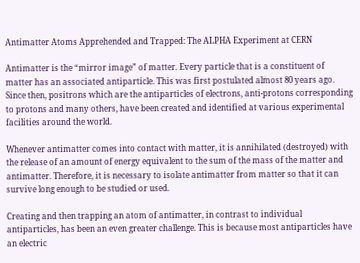Antimatter Atoms Apprehended and Trapped: The ALPHA Experiment at CERN

Antimatter is the “mirror image” of matter. Every particle that is a constituent of matter has an associated antiparticle. This was first postulated almost 80 years ago. Since then, positrons which are the antiparticles of electrons, anti-protons corresponding to protons and many others, have been created and identified at various experimental facilities around the world.

Whenever antimatter comes into contact with matter, it is annihilated (destroyed) with the release of an amount of energy equivalent to the sum of the mass of the matter and antimatter. Therefore, it is necessary to isolate antimatter from matter so that it can survive long enough to be studied or used.

Creating and then trapping an atom of antimatter, in contrast to individual antiparticles, has been an even greater challenge. This is because most antiparticles have an electric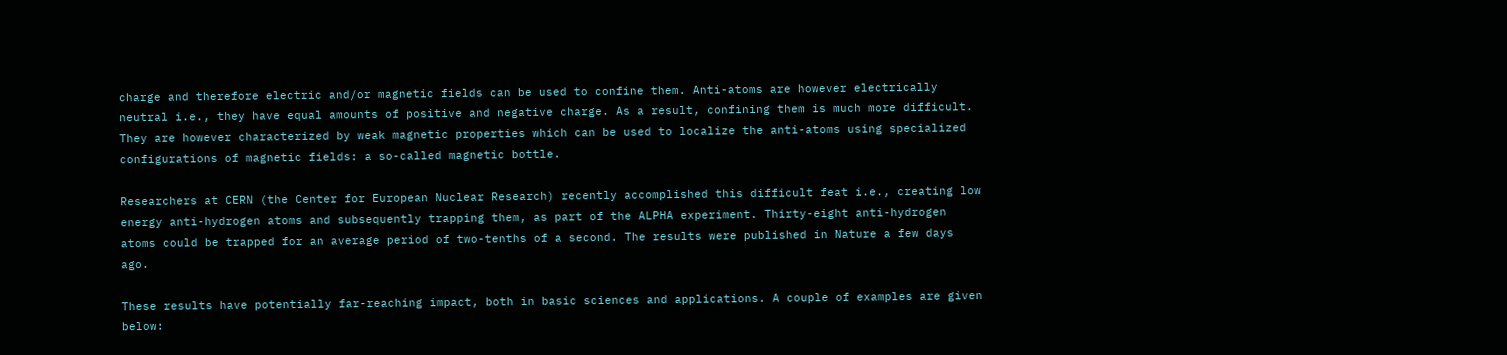charge and therefore electric and/or magnetic fields can be used to confine them. Anti-atoms are however electrically neutral i.e., they have equal amounts of positive and negative charge. As a result, confining them is much more difficult. They are however characterized by weak magnetic properties which can be used to localize the anti-atoms using specialized configurations of magnetic fields: a so-called magnetic bottle.

Researchers at CERN (the Center for European Nuclear Research) recently accomplished this difficult feat i.e., creating low energy anti-hydrogen atoms and subsequently trapping them, as part of the ALPHA experiment. Thirty-eight anti-hydrogen atoms could be trapped for an average period of two-tenths of a second. The results were published in Nature a few days ago.

These results have potentially far-reaching impact, both in basic sciences and applications. A couple of examples are given below: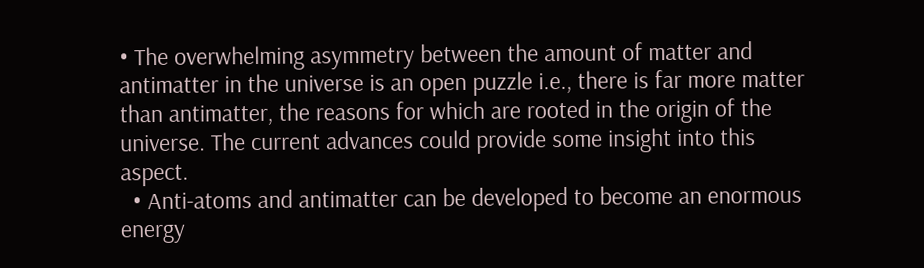• The overwhelming asymmetry between the amount of matter and antimatter in the universe is an open puzzle i.e., there is far more matter than antimatter, the reasons for which are rooted in the origin of the universe. The current advances could provide some insight into this aspect.
  • Anti-atoms and antimatter can be developed to become an enormous energy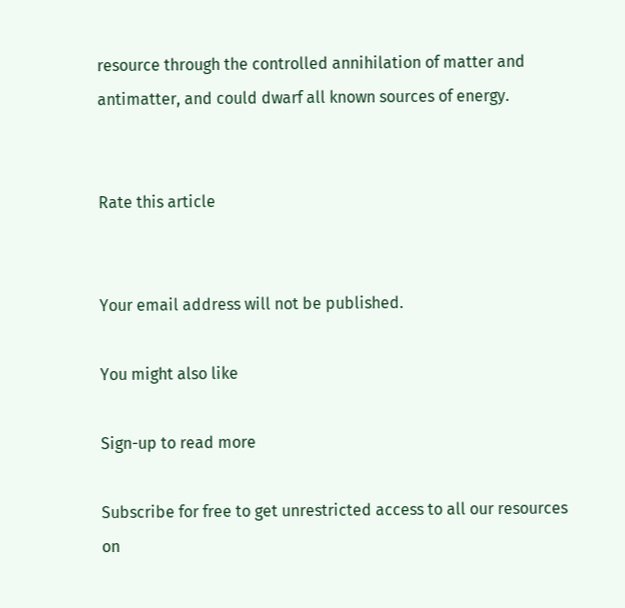resource through the controlled annihilation of matter and antimatter, and could dwarf all known sources of energy.


Rate this article


Your email address will not be published.

You might also like

Sign-up to read more

Subscribe for free to get unrestricted access to all our resources on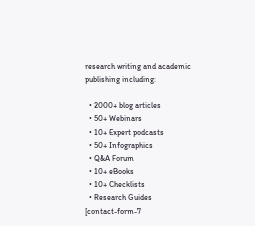research writing and academic publishing including:

  • 2000+ blog articles
  • 50+ Webinars
  • 10+ Expert podcasts
  • 50+ Infographics
  • Q&A Forum
  • 10+ eBooks
  • 10+ Checklists
  • Research Guides
[contact-form-7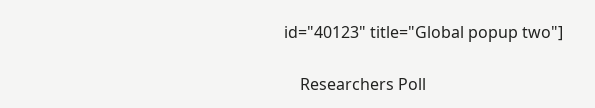id="40123" title="Global popup two"]

    Researchers Poll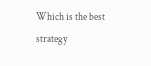Which is the best strategy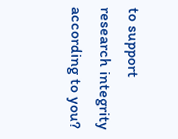to support research integrity according to you?